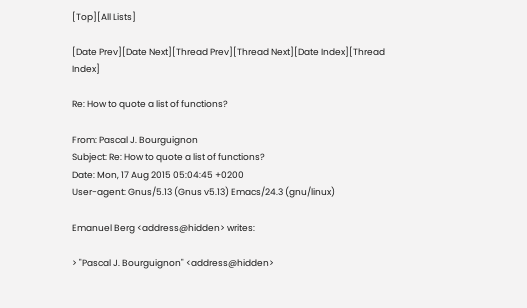[Top][All Lists]

[Date Prev][Date Next][Thread Prev][Thread Next][Date Index][Thread Index]

Re: How to quote a list of functions?

From: Pascal J. Bourguignon
Subject: Re: How to quote a list of functions?
Date: Mon, 17 Aug 2015 05:04:45 +0200
User-agent: Gnus/5.13 (Gnus v5.13) Emacs/24.3 (gnu/linux)

Emanuel Berg <address@hidden> writes:

> "Pascal J. Bourguignon" <address@hidden>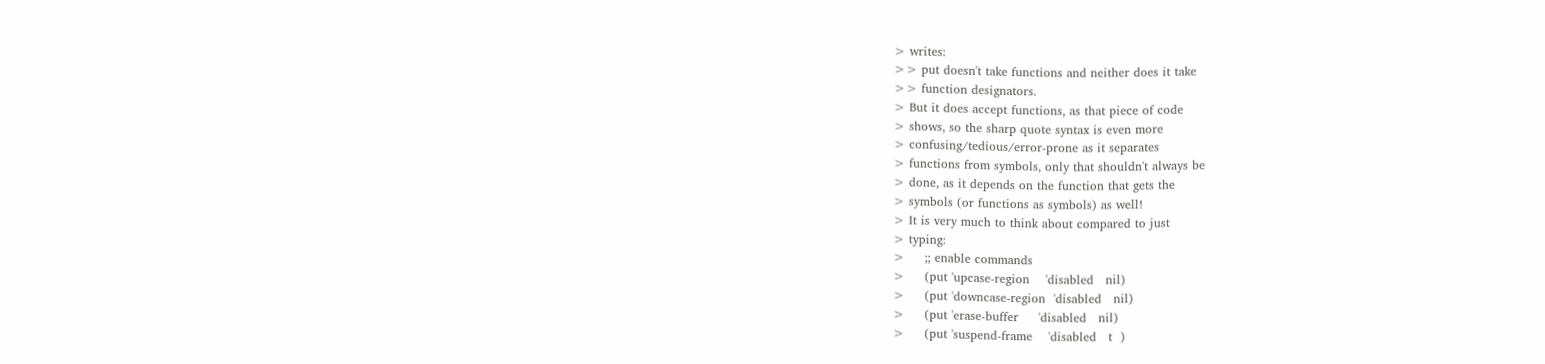> writes:
>> put doesn't take functions and neither does it take
>> function designators.
> But it does accept functions, as that piece of code
> shows, so the sharp quote syntax is even more
> confusing/tedious/error-prone as it separates
> functions from symbols, only that shouldn't always be
> done, as it depends on the function that gets the
> symbols (or functions as symbols) as well!
> It is very much to think about compared to just
> typing:
>     ;; enable commands
>     (put 'upcase-region    'disabled   nil)
>     (put 'downcase-region  'disabled   nil)
>     (put 'erase-buffer     'disabled   nil)
>     (put 'suspend-frame    'disabled   t  )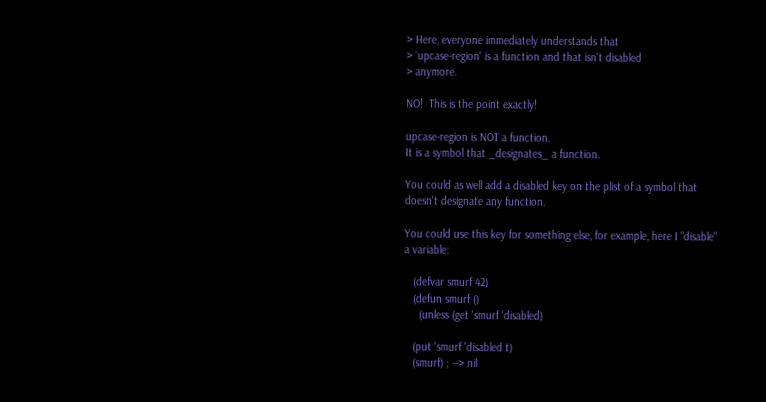> Here, everyone immediately understands that
> `upcase-region' is a function and that isn't disabled
> anymore.

NO!  This is the point exactly!

upcase-region is NOT a function.
It is a symbol that _designates_ a function.

You could as well add a disabled key on the plist of a symbol that
doesn't designate any function.

You could use this key for something else, for example, here I "disable"
a variable:

   (defvar smurf 42)
   (defun smurf ()
     (unless (get 'smurf 'disabled)

   (put 'smurf 'disabled t)
   (smurf) ; --> nil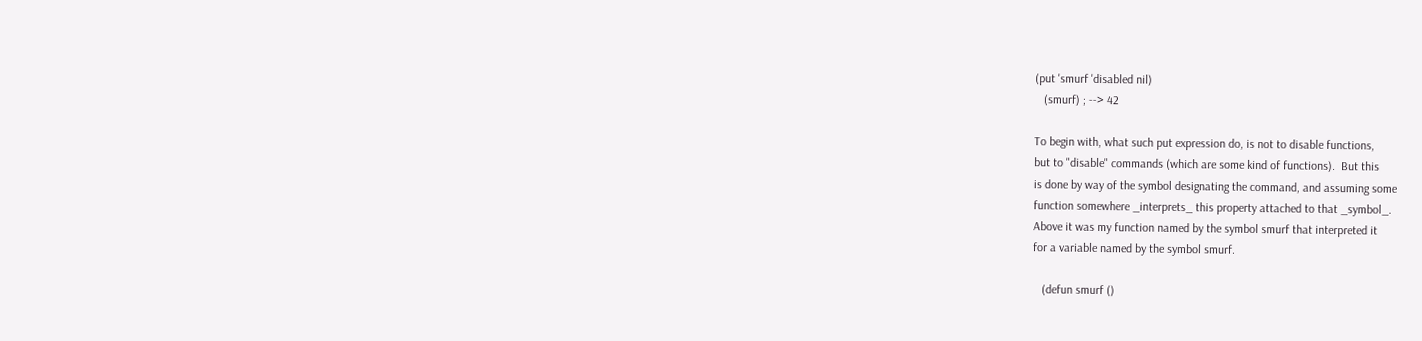(put 'smurf 'disabled nil)
   (smurf) ; --> 42

To begin with, what such put expression do, is not to disable functions,
but to "disable" commands (which are some kind of functions).  But this
is done by way of the symbol designating the command, and assuming some
function somewhere _interprets_ this property attached to that _symbol_.
Above it was my function named by the symbol smurf that interpreted it
for a variable named by the symbol smurf.

   (defun smurf ()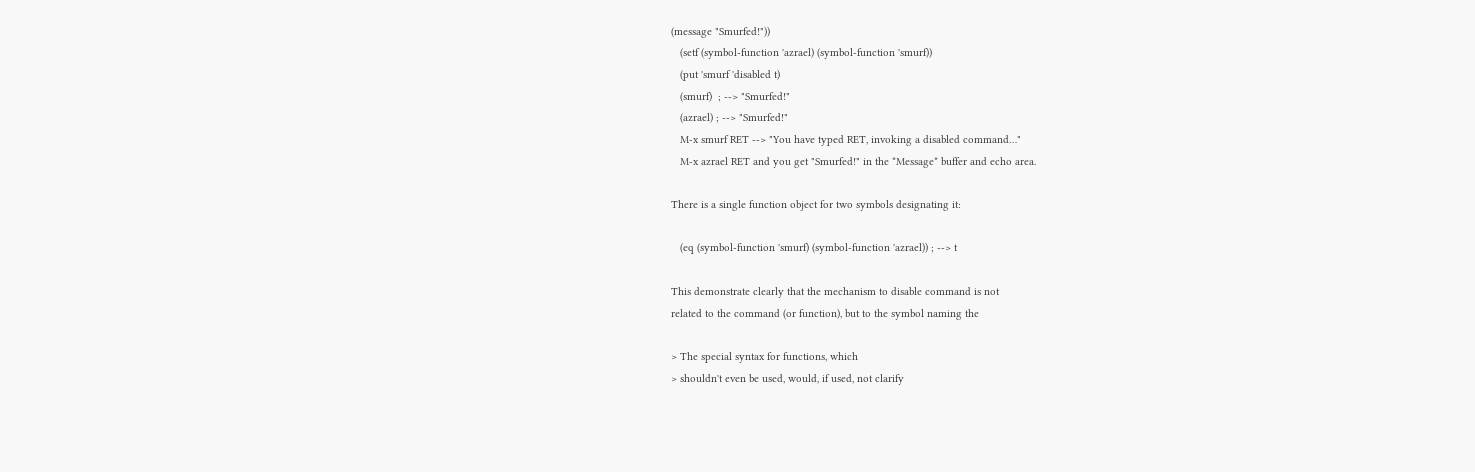(message "Smurfed!"))
   (setf (symbol-function 'azrael) (symbol-function 'smurf))
   (put 'smurf 'disabled t)
   (smurf)  ; --> "Smurfed!"
   (azrael) ; --> "Smurfed!"
   M-x smurf RET --> "You have typed RET, invoking a disabled command…"
   M-x azrael RET and you get "Smurfed!" in the *Message* buffer and echo area.

There is a single function object for two symbols designating it:

   (eq (symbol-function 'smurf) (symbol-function 'azrael)) ; --> t

This demonstrate clearly that the mechanism to disable command is not
related to the command (or function), but to the symbol naming the

> The special syntax for functions, which
> shouldn't even be used, would, if used, not clarify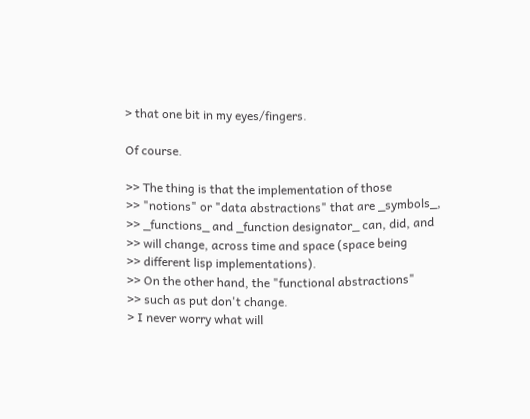> that one bit in my eyes/fingers.

Of course.

>> The thing is that the implementation of those
>> "notions" or "data abstractions" that are _symbols_,
>> _functions_ and _function designator_ can, did, and
>> will change, across time and space (space being
>> different lisp implementations).
>> On the other hand, the "functional abstractions"
>> such as put don't change.
> I never worry what will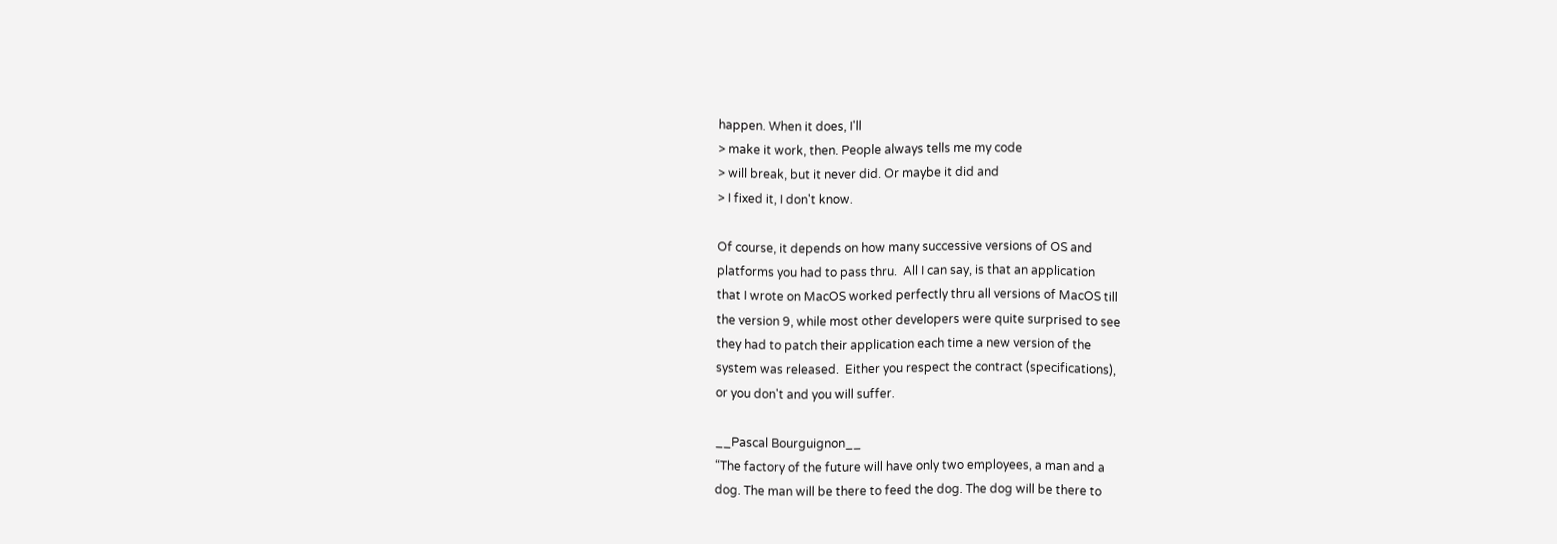happen. When it does, I'll
> make it work, then. People always tells me my code
> will break, but it never did. Or maybe it did and
> I fixed it, I don't know.

Of course, it depends on how many successive versions of OS and
platforms you had to pass thru.  All I can say, is that an application
that I wrote on MacOS worked perfectly thru all versions of MacOS till
the version 9, while most other developers were quite surprised to see
they had to patch their application each time a new version of the
system was released.  Either you respect the contract (specifications),
or you don't and you will suffer.

__Pascal Bourguignon__
“The factory of the future will have only two employees, a man and a
dog. The man will be there to feed the dog. The dog will be there to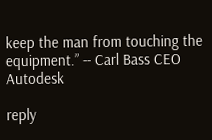keep the man from touching the equipment.” -- Carl Bass CEO Autodesk

reply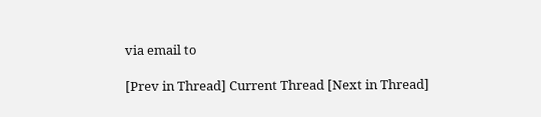via email to

[Prev in Thread] Current Thread [Next in Thread]